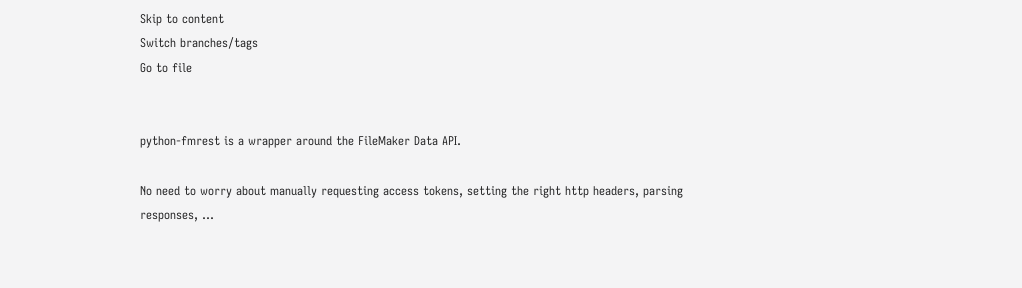Skip to content
Switch branches/tags
Go to file


python-fmrest is a wrapper around the FileMaker Data API.

No need to worry about manually requesting access tokens, setting the right http headers, parsing responses, ...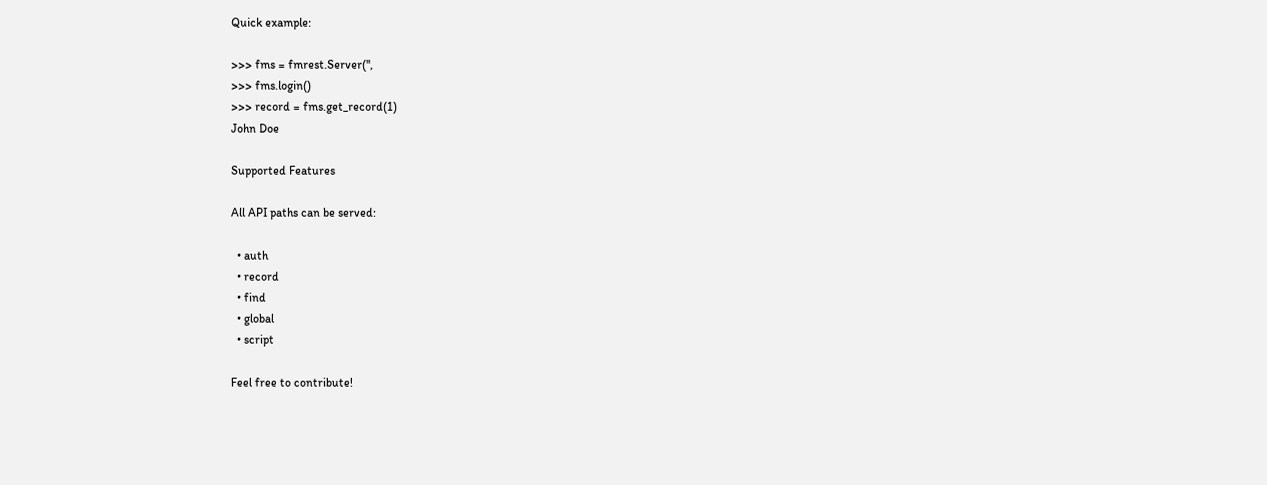Quick example:

>>> fms = fmrest.Server('',
>>> fms.login()
>>> record = fms.get_record(1)
John Doe

Supported Features

All API paths can be served:

  • auth
  • record
  • find
  • global
  • script

Feel free to contribute!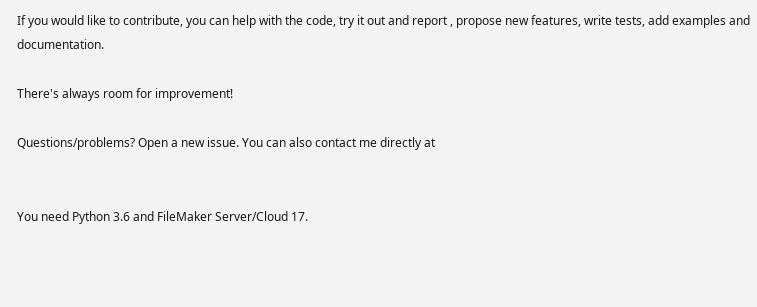If you would like to contribute, you can help with the code, try it out and report , propose new features, write tests, add examples and documentation.

There's always room for improvement!

Questions/problems? Open a new issue. You can also contact me directly at


You need Python 3.6 and FileMaker Server/Cloud 17.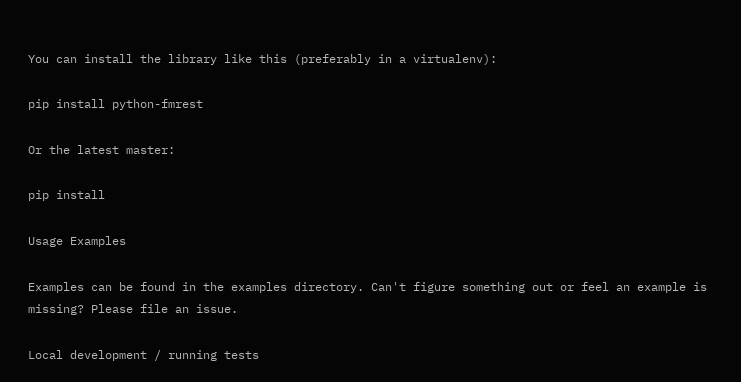You can install the library like this (preferably in a virtualenv):

pip install python-fmrest

Or the latest master:

pip install

Usage Examples

Examples can be found in the examples directory. Can't figure something out or feel an example is missing? Please file an issue.

Local development / running tests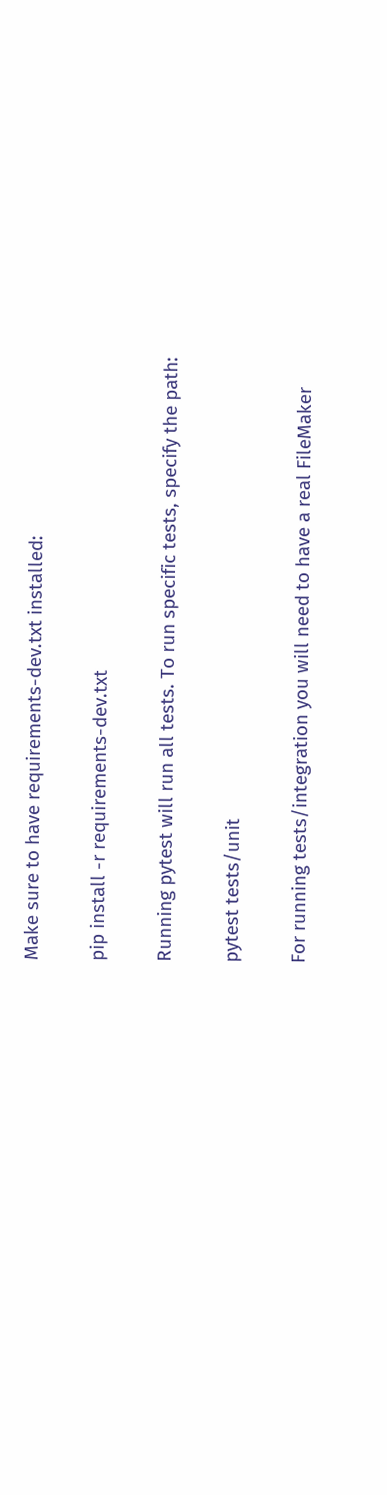Make sure to have requirements-dev.txt installed:

pip install -r requirements-dev.txt

Running pytest will run all tests. To run specific tests, specify the path:

pytest tests/unit

For running tests/integration you will need to have a real FileMaker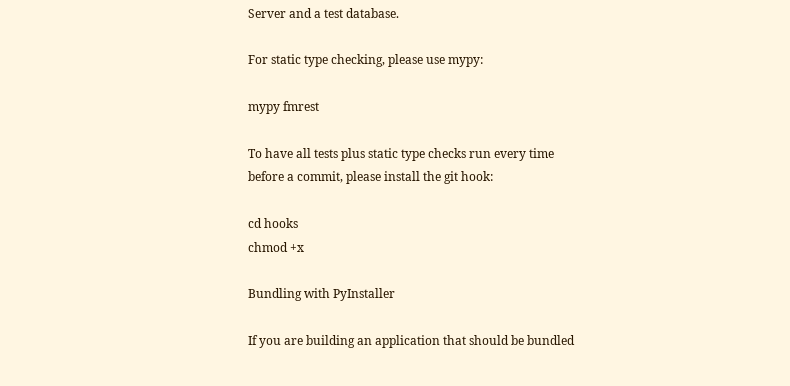Server and a test database.

For static type checking, please use mypy:

mypy fmrest

To have all tests plus static type checks run every time before a commit, please install the git hook:

cd hooks
chmod +x

Bundling with PyInstaller

If you are building an application that should be bundled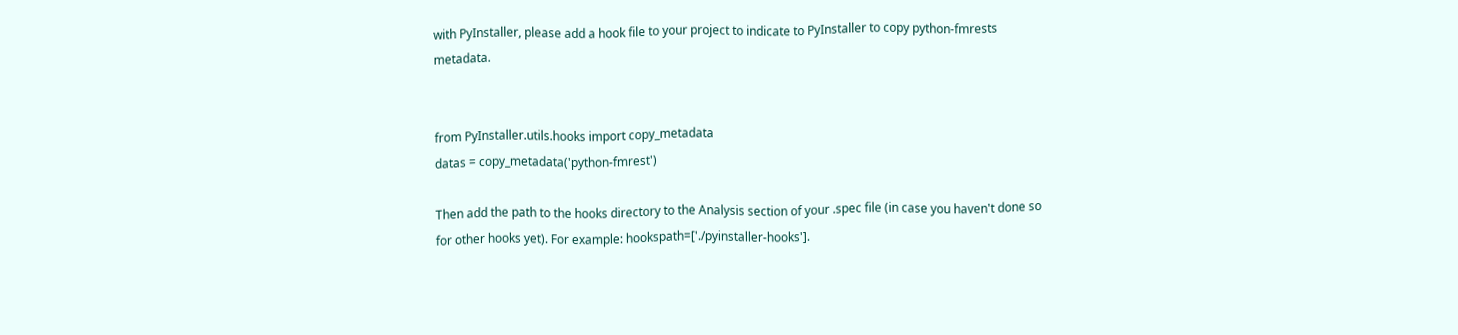with PyInstaller, please add a hook file to your project to indicate to PyInstaller to copy python-fmrests metadata.


from PyInstaller.utils.hooks import copy_metadata
datas = copy_metadata('python-fmrest')

Then add the path to the hooks directory to the Analysis section of your .spec file (in case you haven't done so for other hooks yet). For example: hookspath=['./pyinstaller-hooks'].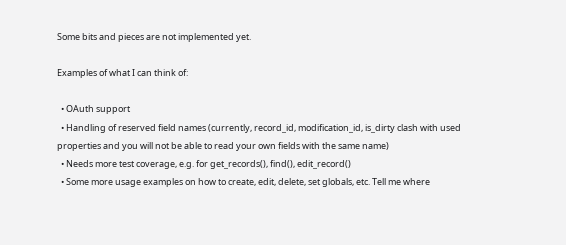Some bits and pieces are not implemented yet.

Examples of what I can think of:

  • OAuth support
  • Handling of reserved field names (currently, record_id, modification_id, is_dirty clash with used properties and you will not be able to read your own fields with the same name)
  • Needs more test coverage, e.g. for get_records(), find(), edit_record()
  • Some more usage examples on how to create, edit, delete, set globals, etc. Tell me where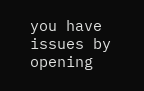you have issues by opening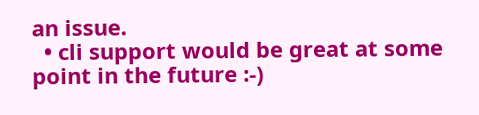an issue.
  • cli support would be great at some point in the future :-)